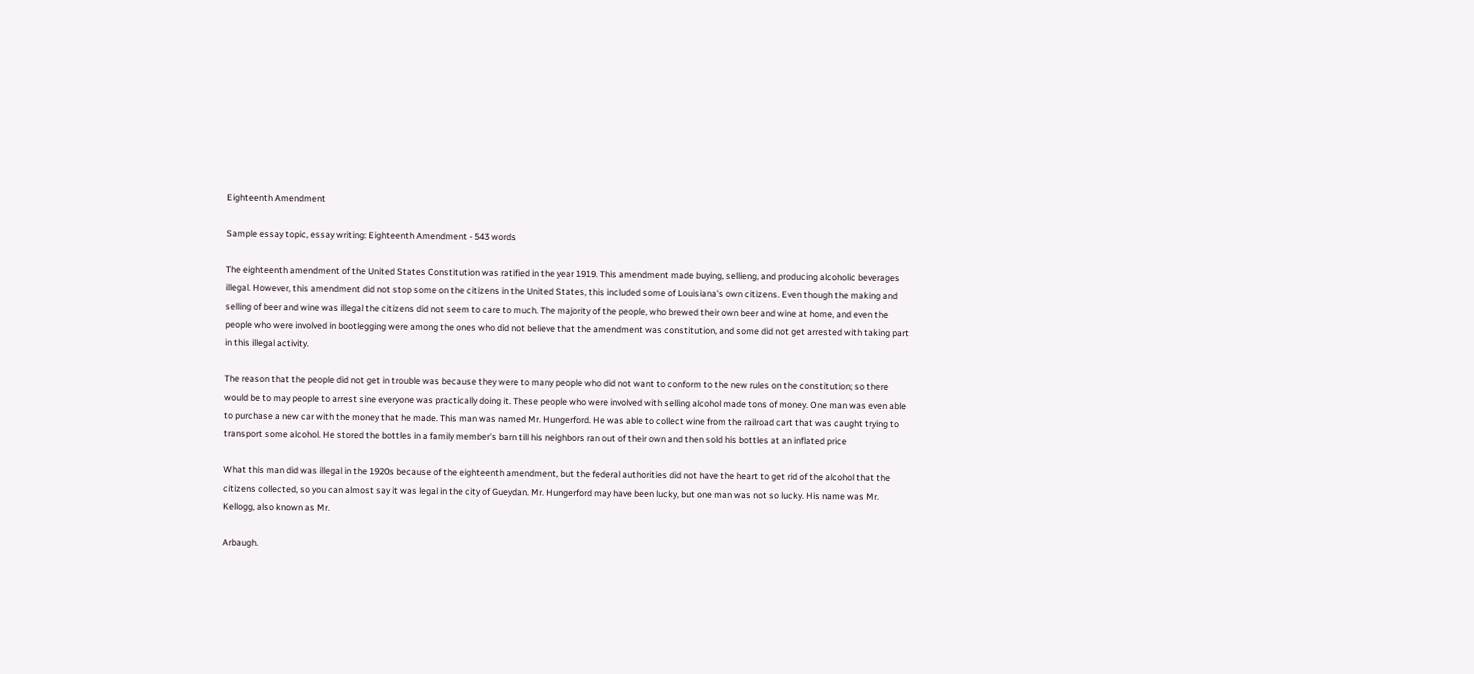Eighteenth Amendment

Sample essay topic, essay writing: Eighteenth Amendment - 543 words

The eighteenth amendment of the United States Constitution was ratified in the year 1919. This amendment made buying, sellieng, and producing alcoholic beverages illegal. However, this amendment did not stop some on the citizens in the United States, this included some of Louisiana's own citizens. Even though the making and selling of beer and wine was illegal the citizens did not seem to care to much. The majority of the people, who brewed their own beer and wine at home, and even the people who were involved in bootlegging were among the ones who did not believe that the amendment was constitution, and some did not get arrested with taking part in this illegal activity.

The reason that the people did not get in trouble was because they were to many people who did not want to conform to the new rules on the constitution; so there would be to may people to arrest sine everyone was practically doing it. These people who were involved with selling alcohol made tons of money. One man was even able to purchase a new car with the money that he made. This man was named Mr. Hungerford. He was able to collect wine from the railroad cart that was caught trying to transport some alcohol. He stored the bottles in a family member's barn till his neighbors ran out of their own and then sold his bottles at an inflated price

What this man did was illegal in the 1920s because of the eighteenth amendment, but the federal authorities did not have the heart to get rid of the alcohol that the citizens collected, so you can almost say it was legal in the city of Gueydan. Mr. Hungerford may have been lucky, but one man was not so lucky. His name was Mr. Kellogg, also known as Mr.

Arbaugh.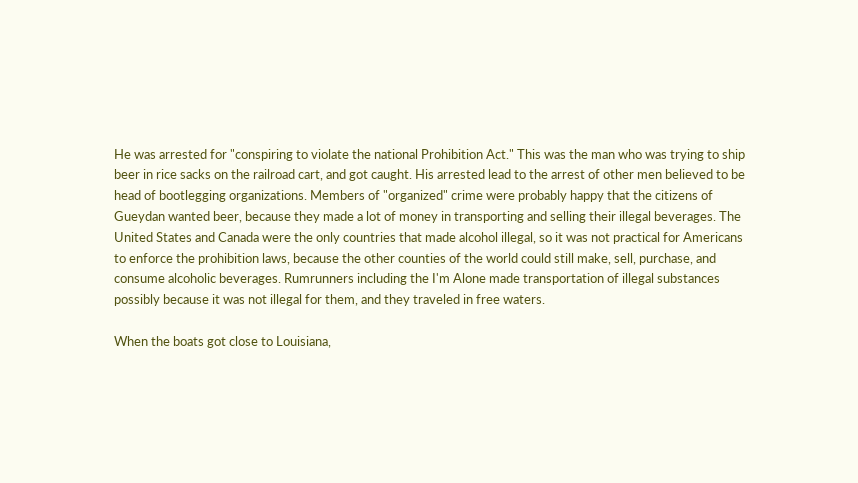He was arrested for "conspiring to violate the national Prohibition Act." This was the man who was trying to ship beer in rice sacks on the railroad cart, and got caught. His arrested lead to the arrest of other men believed to be head of bootlegging organizations. Members of "organized" crime were probably happy that the citizens of Gueydan wanted beer, because they made a lot of money in transporting and selling their illegal beverages. The United States and Canada were the only countries that made alcohol illegal, so it was not practical for Americans to enforce the prohibition laws, because the other counties of the world could still make, sell, purchase, and consume alcoholic beverages. Rumrunners including the I'm Alone made transportation of illegal substances possibly because it was not illegal for them, and they traveled in free waters.

When the boats got close to Louisiana,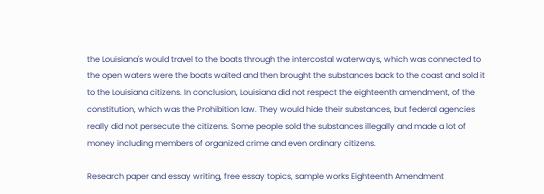the Louisiana's would travel to the boats through the intercostal waterways, which was connected to the open waters were the boats waited and then brought the substances back to the coast and sold it to the Louisiana citizens. In conclusion, Louisiana did not respect the eighteenth amendment, of the constitution, which was the Prohibition law. They would hide their substances, but federal agencies really did not persecute the citizens. Some people sold the substances illegally and made a lot of money including members of organized crime and even ordinary citizens.

Research paper and essay writing, free essay topics, sample works Eighteenth Amendment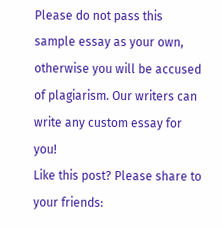Please do not pass this sample essay as your own, otherwise you will be accused of plagiarism. Our writers can write any custom essay for you!
Like this post? Please share to your friends: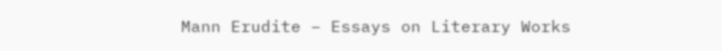Mann Erudite – Essays on Literary Works